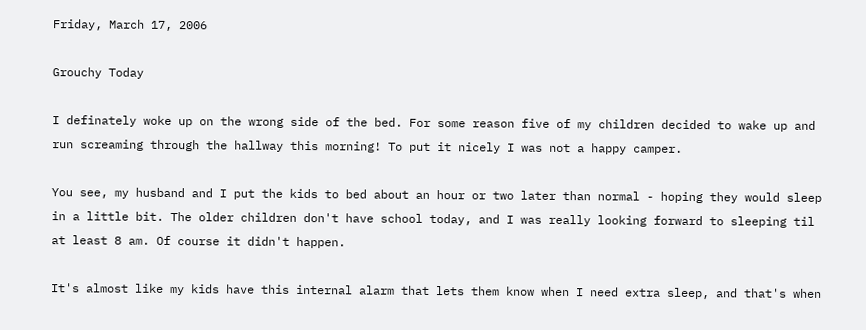Friday, March 17, 2006

Grouchy Today

I definately woke up on the wrong side of the bed. For some reason five of my children decided to wake up and run screaming through the hallway this morning! To put it nicely I was not a happy camper.

You see, my husband and I put the kids to bed about an hour or two later than normal - hoping they would sleep in a little bit. The older children don't have school today, and I was really looking forward to sleeping til at least 8 am. Of course it didn't happen.

It's almost like my kids have this internal alarm that lets them know when I need extra sleep, and that's when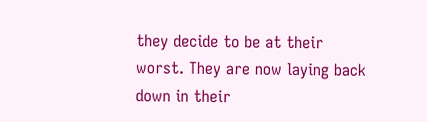they decide to be at their worst. They are now laying back down in their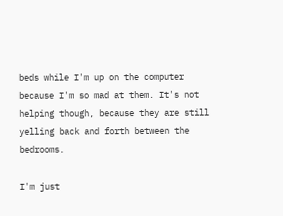beds while I'm up on the computer because I'm so mad at them. It's not helping though, because they are still yelling back and forth between the bedrooms.

I'm just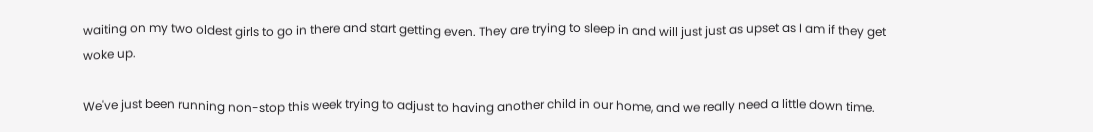waiting on my two oldest girls to go in there and start getting even. They are trying to sleep in and will just just as upset as I am if they get woke up.

We've just been running non-stop this week trying to adjust to having another child in our home, and we really need a little down time.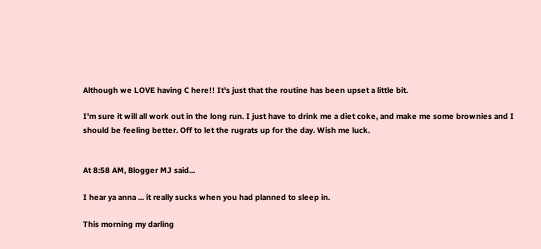Although we LOVE having C here!! It's just that the routine has been upset a little bit.

I'm sure it will all work out in the long run. I just have to drink me a diet coke, and make me some brownies and I should be feeling better. Off to let the rugrats up for the day. Wish me luck.


At 8:58 AM, Blogger MJ said...

I hear ya anna ... it really sucks when you had planned to sleep in.

This morning my darling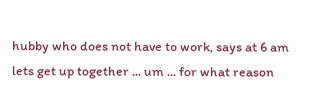hubby who does not have to work, says at 6 am lets get up together ... um ... for what reason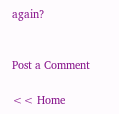again?


Post a Comment

<< Home